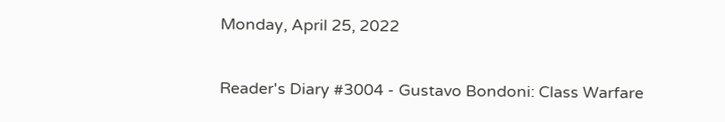Monday, April 25, 2022

Reader's Diary #3004 - Gustavo Bondoni: Class Warfare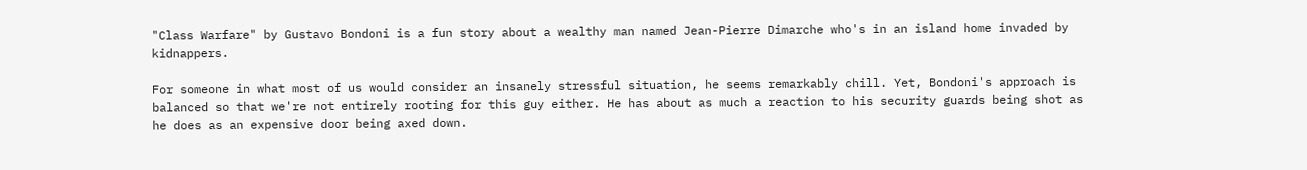"Class Warfare" by Gustavo Bondoni is a fun story about a wealthy man named Jean-Pierre Dimarche who's in an island home invaded by kidnappers.

For someone in what most of us would consider an insanely stressful situation, he seems remarkably chill. Yet, Bondoni's approach is balanced so that we're not entirely rooting for this guy either. He has about as much a reaction to his security guards being shot as he does as an expensive door being axed down.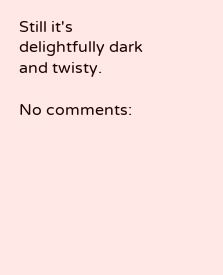Still it's delightfully dark and twisty.

No comments: